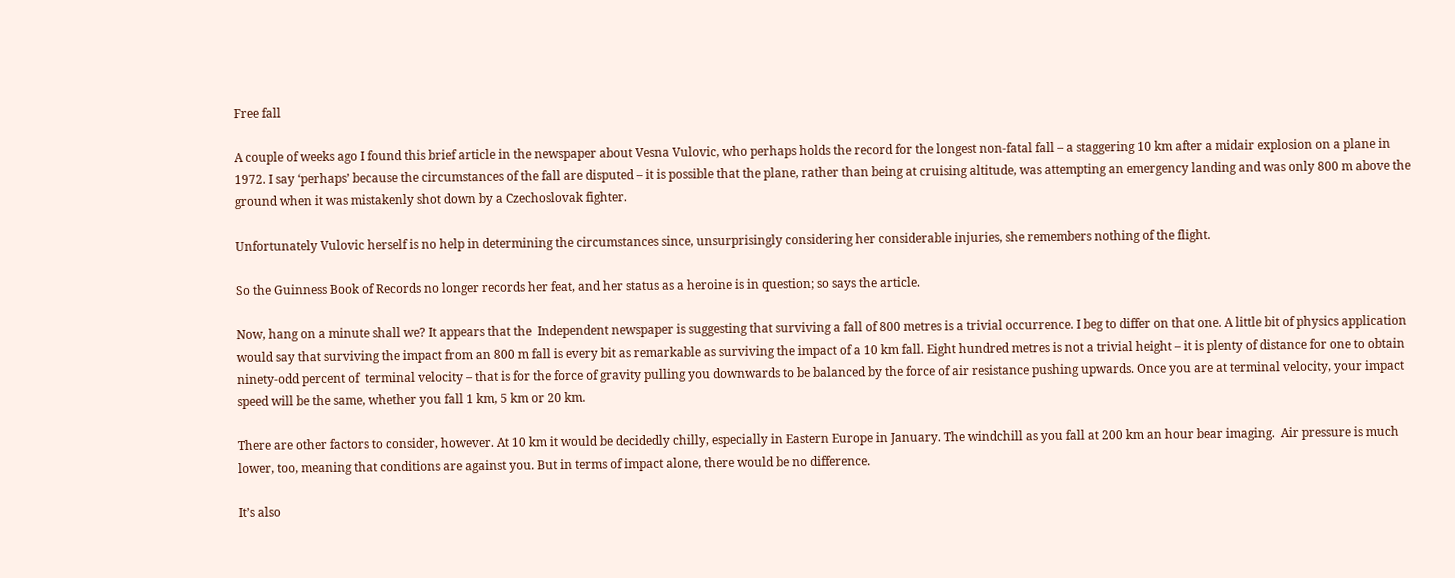Free fall

A couple of weeks ago I found this brief article in the newspaper about Vesna Vulovic, who perhaps holds the record for the longest non-fatal fall – a staggering 10 km after a midair explosion on a plane in 1972. I say ‘perhaps’ because the circumstances of the fall are disputed – it is possible that the plane, rather than being at cruising altitude, was attempting an emergency landing and was only 800 m above the ground when it was mistakenly shot down by a Czechoslovak fighter.

Unfortunately Vulovic herself is no help in determining the circumstances since, unsurprisingly considering her considerable injuries, she remembers nothing of the flight.

So the Guinness Book of Records no longer records her feat, and her status as a heroine is in question; so says the article.

Now, hang on a minute shall we? It appears that the  Independent newspaper is suggesting that surviving a fall of 800 metres is a trivial occurrence. I beg to differ on that one. A little bit of physics application would say that surviving the impact from an 800 m fall is every bit as remarkable as surviving the impact of a 10 km fall. Eight hundred metres is not a trivial height – it is plenty of distance for one to obtain ninety-odd percent of  terminal velocity – that is for the force of gravity pulling you downwards to be balanced by the force of air resistance pushing upwards. Once you are at terminal velocity, your impact speed will be the same, whether you fall 1 km, 5 km or 20 km.

There are other factors to consider, however. At 10 km it would be decidedly chilly, especially in Eastern Europe in January. The windchill as you fall at 200 km an hour bear imaging.  Air pressure is much lower, too, meaning that conditions are against you. But in terms of impact alone, there would be no difference.

It’s also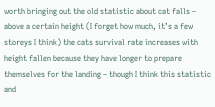worth bringing out the old statistic about cat falls – above a certain height (I forget how much, it’s a few storeys I think) the cats survival rate increases with height fallen because they have longer to prepare themselves for the landing – though I think this statistic and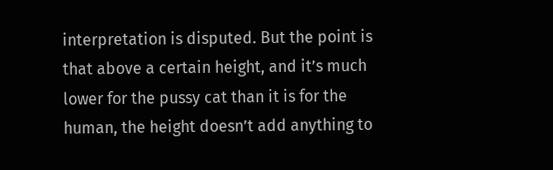interpretation is disputed. But the point is that above a certain height, and it’s much lower for the pussy cat than it is for the human, the height doesn’t add anything to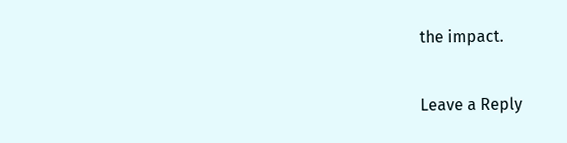the impact.

Leave a Reply